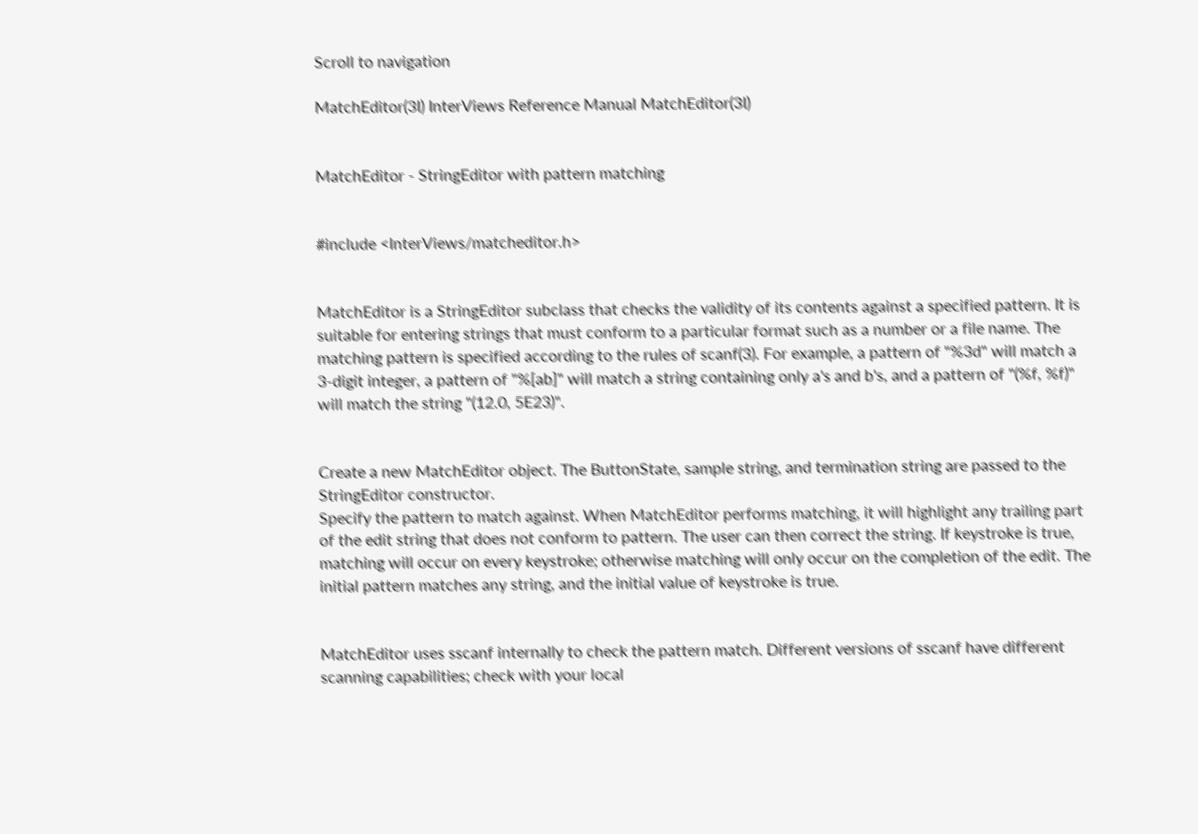Scroll to navigation

MatchEditor(3I) InterViews Reference Manual MatchEditor(3I)


MatchEditor - StringEditor with pattern matching


#include <InterViews/matcheditor.h>


MatchEditor is a StringEditor subclass that checks the validity of its contents against a specified pattern. It is suitable for entering strings that must conform to a particular format such as a number or a file name. The matching pattern is specified according to the rules of scanf(3). For example, a pattern of "%3d" will match a 3-digit integer, a pattern of "%[ab]" will match a string containing only a's and b's, and a pattern of "(%f, %f)" will match the string "(12.0, 5E23)".


Create a new MatchEditor object. The ButtonState, sample string, and termination string are passed to the StringEditor constructor.
Specify the pattern to match against. When MatchEditor performs matching, it will highlight any trailing part of the edit string that does not conform to pattern. The user can then correct the string. If keystroke is true, matching will occur on every keystroke; otherwise matching will only occur on the completion of the edit. The initial pattern matches any string, and the initial value of keystroke is true.


MatchEditor uses sscanf internally to check the pattern match. Different versions of sscanf have different scanning capabilities; check with your local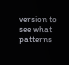version to see what patterns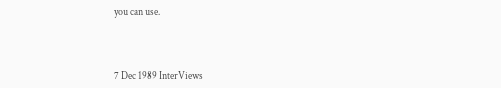you can use.



7 Dec 1989 InterViews